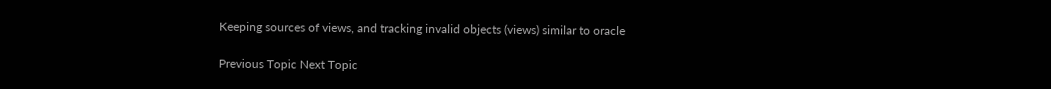Keeping sources of views, and tracking invalid objects (views) similar to oracle

Previous Topic Next Topic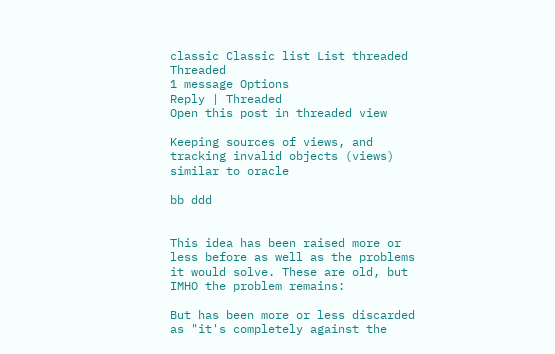classic Classic list List threaded Threaded
1 message Options
Reply | Threaded
Open this post in threaded view

Keeping sources of views, and tracking invalid objects (views) similar to oracle

bb ddd


This idea has been raised more or less before as well as the problems it would solve. These are old, but IMHO the problem remains:

But has been more or less discarded as "it's completely against the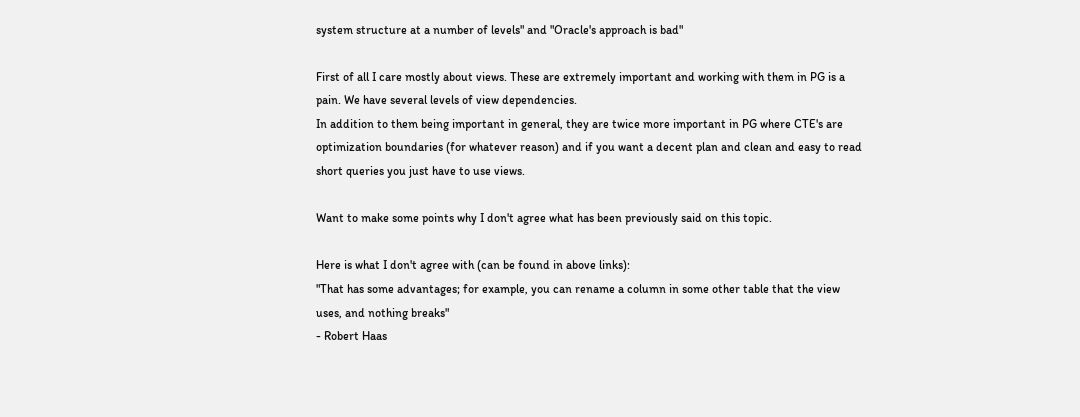system structure at a number of levels" and "Oracle's approach is bad"

First of all I care mostly about views. These are extremely important and working with them in PG is a pain. We have several levels of view dependencies.
In addition to them being important in general, they are twice more important in PG where CTE's are optimization boundaries (for whatever reason) and if you want a decent plan and clean and easy to read short queries you just have to use views.

Want to make some points why I don't agree what has been previously said on this topic.

Here is what I don't agree with (can be found in above links):
"That has some advantages; for example, you can rename a column in some other table that the view
uses, and nothing breaks"
- Robert Haas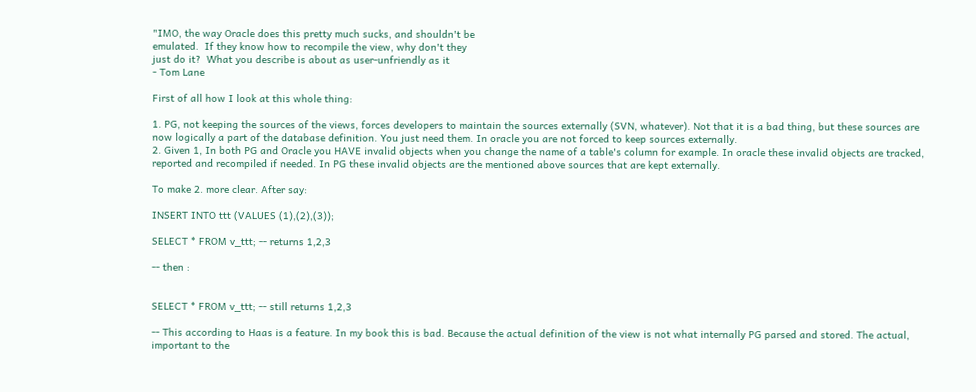"IMO, the way Oracle does this pretty much sucks, and shouldn't be
emulated.  If they know how to recompile the view, why don't they
just do it?  What you describe is about as user-unfriendly as it
- Tom Lane

First of all how I look at this whole thing:

1. PG, not keeping the sources of the views, forces developers to maintain the sources externally (SVN, whatever). Not that it is a bad thing, but these sources are now logically a part of the database definition. You just need them. In oracle you are not forced to keep sources externally.
2. Given 1, In both PG and Oracle you HAVE invalid objects when you change the name of a table's column for example. In oracle these invalid objects are tracked, reported and recompiled if needed. In PG these invalid objects are the mentioned above sources that are kept externally.

To make 2. more clear. After say:

INSERT INTO ttt (VALUES (1),(2),(3));

SELECT * FROM v_ttt; -- returns 1,2,3

-- then :


SELECT * FROM v_ttt; -- still returns 1,2,3

-- This according to Haas is a feature. In my book this is bad. Because the actual definition of the view is not what internally PG parsed and stored. The actual, important to the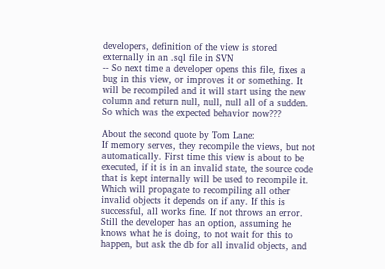developers, definition of the view is stored externally in an .sql file in SVN
-- So next time a developer opens this file, fixes a bug in this view, or improves it or something. It will be recompiled and it will start using the new column and return null, null, null all of a sudden. So which was the expected behavior now???

About the second quote by Tom Lane:
If memory serves, they recompile the views, but not automatically. First time this view is about to be executed, if it is in an invalid state, the source code that is kept internally will be used to recompile it.
Which will propagate to recompiling all other invalid objects it depends on if any. If this is successful, all works fine. If not throws an error. Still the developer has an option, assuming he knows what he is doing, to not wait for this to happen, but ask the db for all invalid objects, and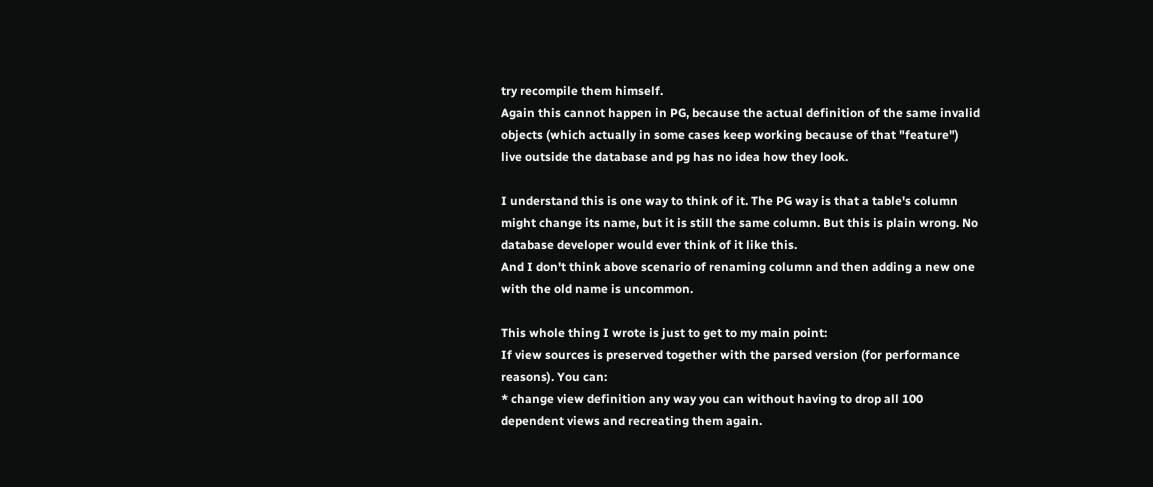try recompile them himself.
Again this cannot happen in PG, because the actual definition of the same invalid objects (which actually in some cases keep working because of that "feature") live outside the database and pg has no idea how they look.

I understand this is one way to think of it. The PG way is that a table's column might change its name, but it is still the same column. But this is plain wrong. No database developer would ever think of it like this.
And I don't think above scenario of renaming column and then adding a new one with the old name is uncommon.

This whole thing I wrote is just to get to my main point:
If view sources is preserved together with the parsed version (for performance reasons). You can:
* change view definition any way you can without having to drop all 100 dependent views and recreating them again.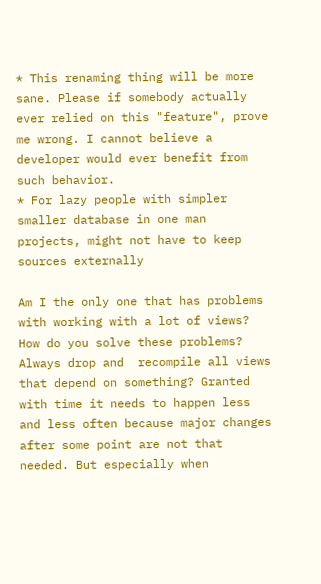* This renaming thing will be more sane. Please if somebody actually ever relied on this "feature", prove me wrong. I cannot believe a developer would ever benefit from such behavior.
* For lazy people with simpler smaller database in one man projects, might not have to keep sources externally

Am I the only one that has problems with working with a lot of views? How do you solve these problems? Always drop and  recompile all views that depend on something? Granted with time it needs to happen less and less often because major changes after some point are not that needed. But especially when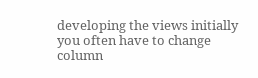developing the views initially you often have to change column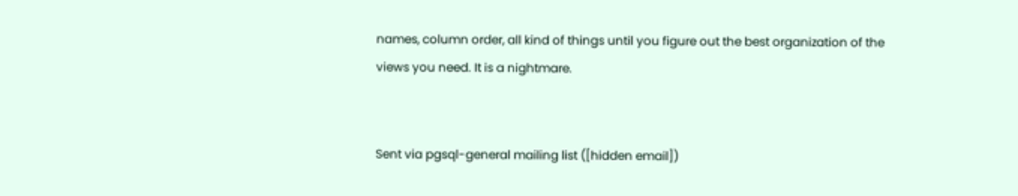names, column order, all kind of things until you figure out the best organization of the views you need. It is a nightmare.


Sent via pgsql-general mailing list ([hidden email])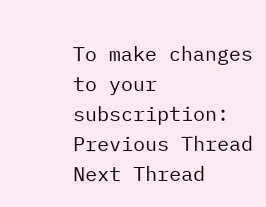To make changes to your subscription:
Previous Thread Next Thread